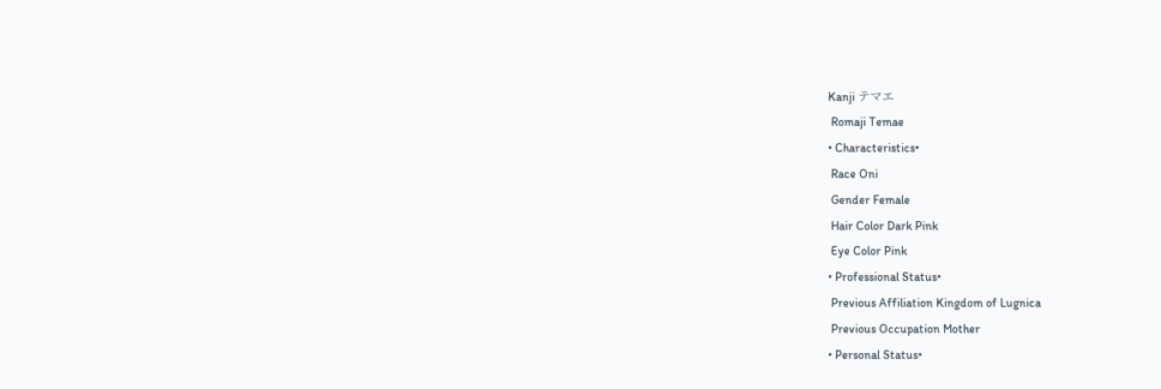Kanji テマエ
 Romaji Temae
• Characteristics•
 Race Oni
 Gender Female
 Hair Color Dark Pink
 Eye Color Pink
• Professional Status•
 Previous Affiliation Kingdom of Lugnica
 Previous Occupation Mother
• Personal Status•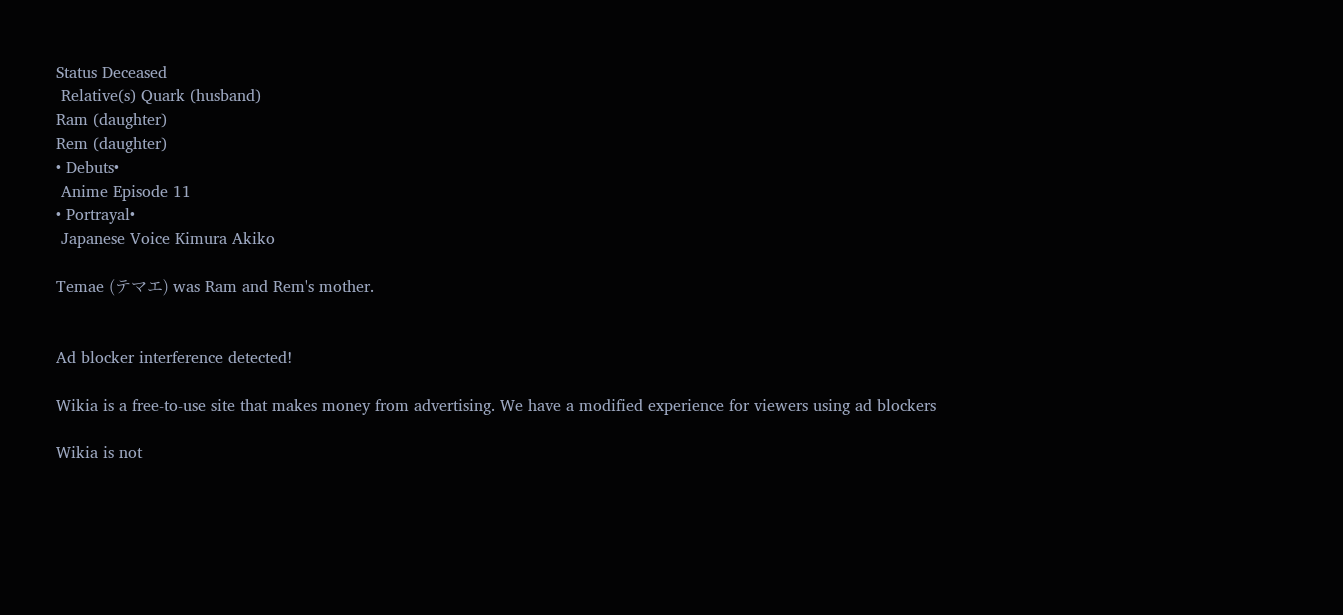Status Deceased
 Relative(s) Quark (husband)
Ram (daughter)
Rem (daughter)
• Debuts•
 Anime Episode 11
• Portrayal•
 Japanese Voice Kimura Akiko

Temae (テマエ) was Ram and Rem's mother.


Ad blocker interference detected!

Wikia is a free-to-use site that makes money from advertising. We have a modified experience for viewers using ad blockers

Wikia is not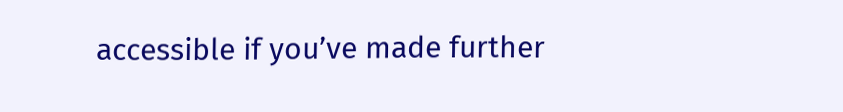accessible if you’ve made further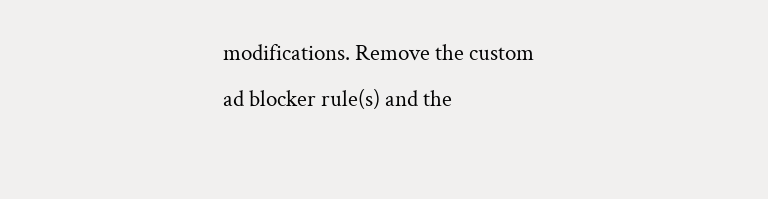modifications. Remove the custom ad blocker rule(s) and the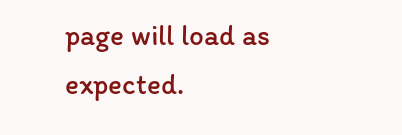page will load as expected.